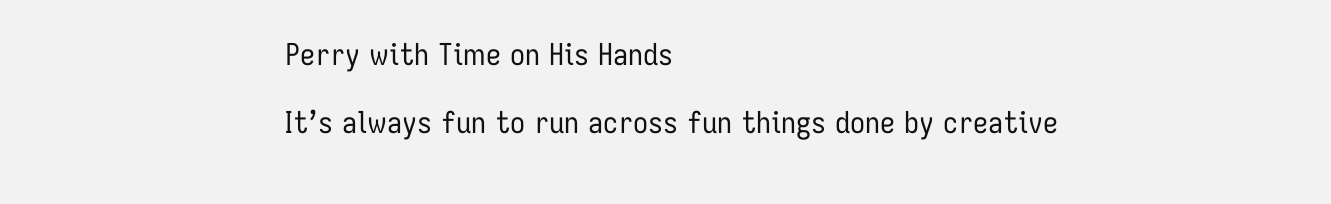Perry with Time on His Hands

It’s always fun to run across fun things done by creative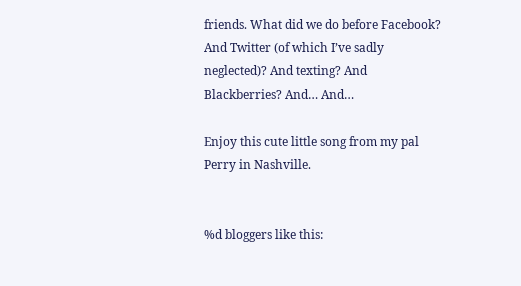friends. What did we do before Facebook? And Twitter (of which I’ve sadly neglected)? And texting? And Blackberries? And… And…

Enjoy this cute little song from my pal Perry in Nashville.


%d bloggers like this: